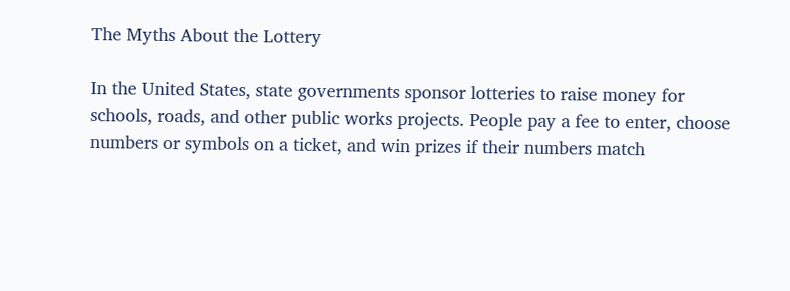The Myths About the Lottery

In the United States, state governments sponsor lotteries to raise money for schools, roads, and other public works projects. People pay a fee to enter, choose numbers or symbols on a ticket, and win prizes if their numbers match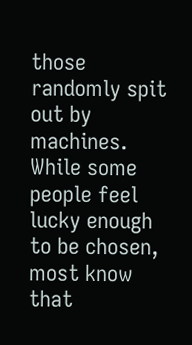those randomly spit out by machines. While some people feel lucky enough to be chosen, most know that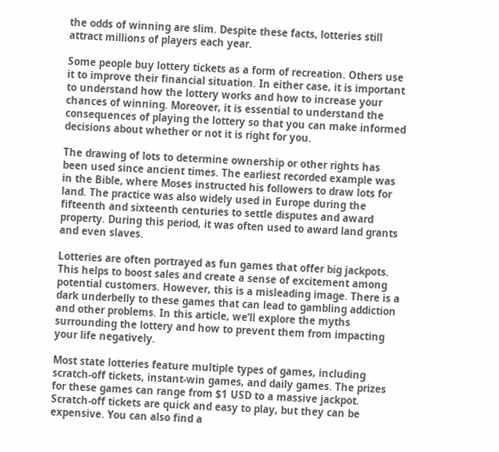the odds of winning are slim. Despite these facts, lotteries still attract millions of players each year.

Some people buy lottery tickets as a form of recreation. Others use it to improve their financial situation. In either case, it is important to understand how the lottery works and how to increase your chances of winning. Moreover, it is essential to understand the consequences of playing the lottery so that you can make informed decisions about whether or not it is right for you.

The drawing of lots to determine ownership or other rights has been used since ancient times. The earliest recorded example was in the Bible, where Moses instructed his followers to draw lots for land. The practice was also widely used in Europe during the fifteenth and sixteenth centuries to settle disputes and award property. During this period, it was often used to award land grants and even slaves.

Lotteries are often portrayed as fun games that offer big jackpots. This helps to boost sales and create a sense of excitement among potential customers. However, this is a misleading image. There is a dark underbelly to these games that can lead to gambling addiction and other problems. In this article, we’ll explore the myths surrounding the lottery and how to prevent them from impacting your life negatively.

Most state lotteries feature multiple types of games, including scratch-off tickets, instant-win games, and daily games. The prizes for these games can range from $1 USD to a massive jackpot. Scratch-off tickets are quick and easy to play, but they can be expensive. You can also find a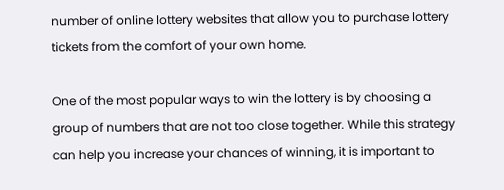number of online lottery websites that allow you to purchase lottery tickets from the comfort of your own home.

One of the most popular ways to win the lottery is by choosing a group of numbers that are not too close together. While this strategy can help you increase your chances of winning, it is important to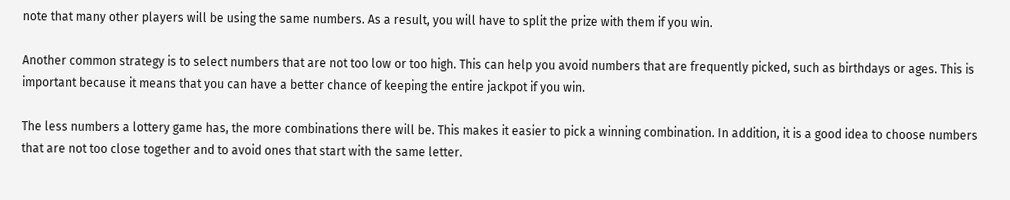note that many other players will be using the same numbers. As a result, you will have to split the prize with them if you win.

Another common strategy is to select numbers that are not too low or too high. This can help you avoid numbers that are frequently picked, such as birthdays or ages. This is important because it means that you can have a better chance of keeping the entire jackpot if you win.

The less numbers a lottery game has, the more combinations there will be. This makes it easier to pick a winning combination. In addition, it is a good idea to choose numbers that are not too close together and to avoid ones that start with the same letter.